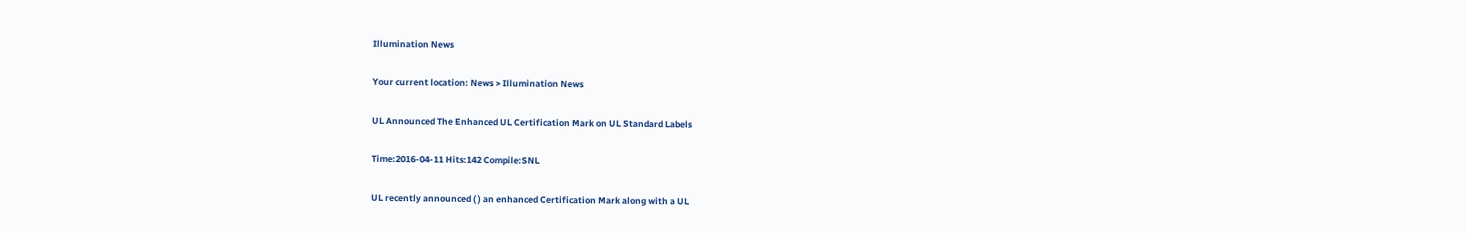Illumination News

Your current location: News > Illumination News

UL Announced The Enhanced UL Certification Mark on UL Standard Labels

Time:2016-04-11 Hits:142 Compile:SNL

UL recently announced ( ) an enhanced Certification Mark along with a UL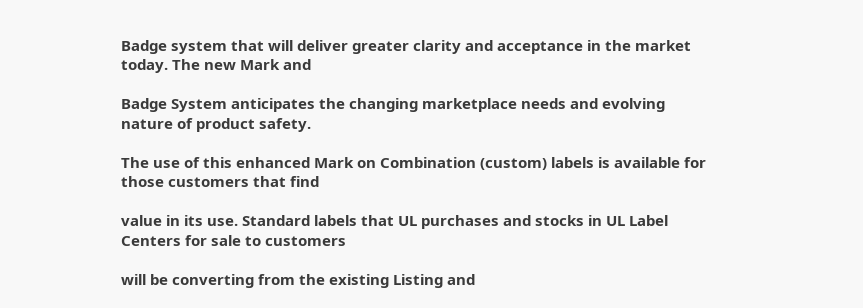Badge system that will deliver greater clarity and acceptance in the market today. The new Mark and

Badge System anticipates the changing marketplace needs and evolving nature of product safety.

The use of this enhanced Mark on Combination (custom) labels is available for those customers that find

value in its use. Standard labels that UL purchases and stocks in UL Label Centers for sale to customers

will be converting from the existing Listing and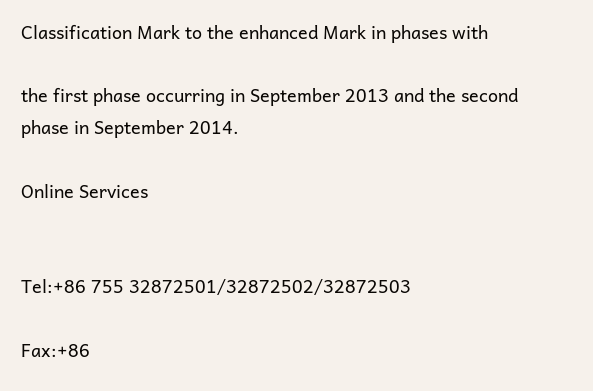Classification Mark to the enhanced Mark in phases with

the first phase occurring in September 2013 and the second phase in September 2014.

Online Services


Tel:+86 755 32872501/32872502/32872503

Fax:+86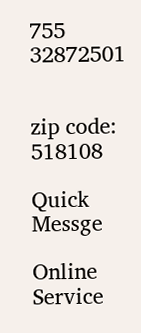755 32872501


zip code: 518108

Quick Messge

Online Service